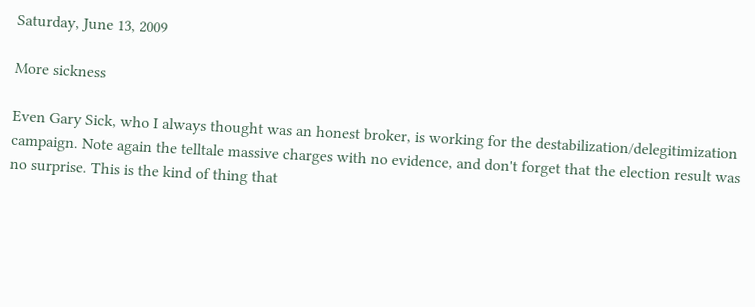Saturday, June 13, 2009

More sickness

Even Gary Sick, who I always thought was an honest broker, is working for the destabilization/delegitimization campaign. Note again the telltale massive charges with no evidence, and don't forget that the election result was no surprise. This is the kind of thing that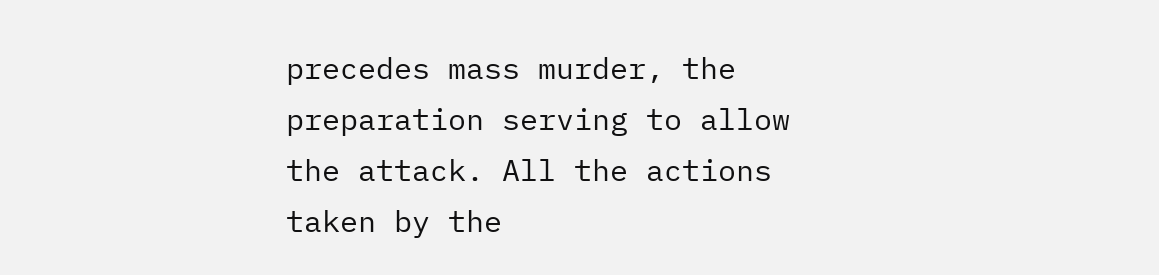precedes mass murder, the preparation serving to allow the attack. All the actions taken by the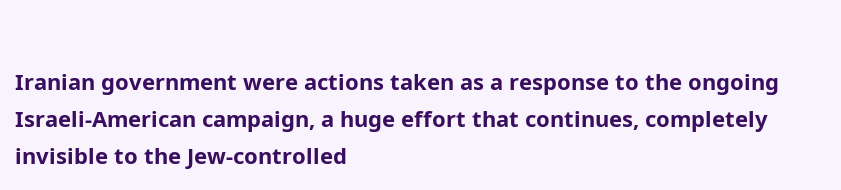Iranian government were actions taken as a response to the ongoing Israeli-American campaign, a huge effort that continues, completely invisible to the Jew-controlled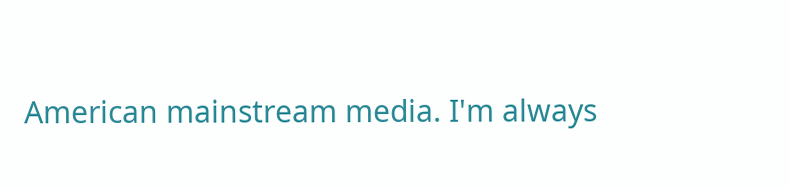American mainstream media. I'm always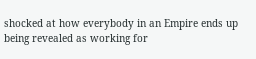shocked at how everybody in an Empire ends up being revealed as working for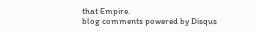that Empire.
blog comments powered by Disqus